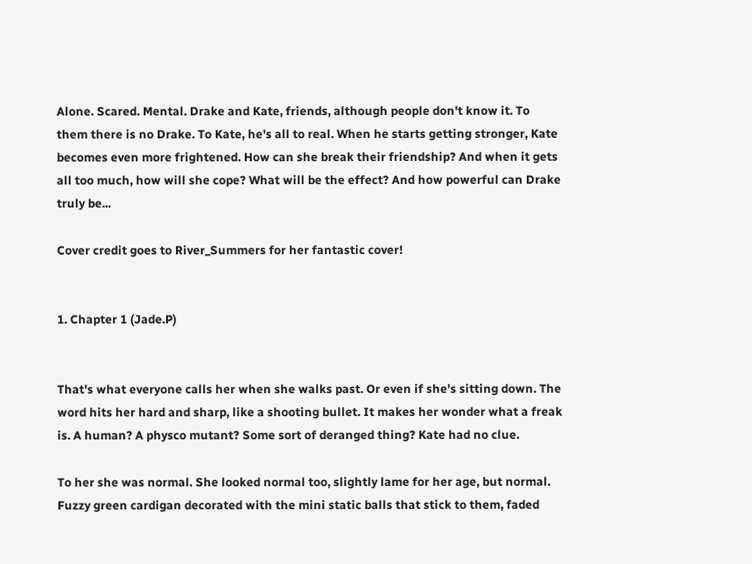Alone. Scared. Mental. Drake and Kate, friends, although people don't know it. To them there is no Drake. To Kate, he's all to real. When he starts getting stronger, Kate becomes even more frightened. How can she break their friendship? And when it gets all too much, how will she cope? What will be the effect? And how powerful can Drake truly be...

Cover credit goes to River_Summers for her fantastic cover!


1. Chapter 1 (Jade.P)


That's what everyone calls her when she walks past. Or even if she's sitting down. The word hits her hard and sharp, like a shooting bullet. It makes her wonder what a freak is. A human? A physco mutant? Some sort of deranged thing? Kate had no clue.

To her she was normal. She looked normal too, slightly lame for her age, but normal. Fuzzy green cardigan decorated with the mini static balls that stick to them, faded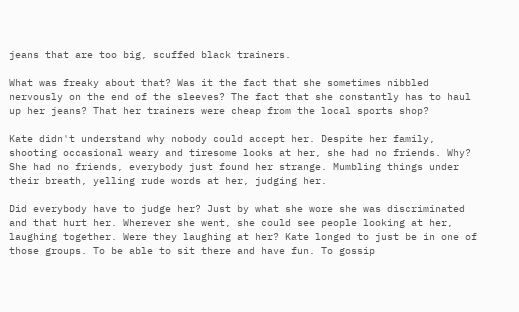jeans that are too big, scuffed black trainers.

What was freaky about that? Was it the fact that she sometimes nibbled nervously on the end of the sleeves? The fact that she constantly has to haul up her jeans? That her trainers were cheap from the local sports shop?

Kate didn't understand why nobody could accept her. Despite her family, shooting occasional weary and tiresome looks at her, she had no friends. Why? She had no friends, everybody just found her strange. Mumbling things under their breath, yelling rude words at her, judging her.

Did everybody have to judge her? Just by what she wore she was discriminated and that hurt her. Wherever she went, she could see people looking at her, laughing together. Were they laughing at her? Kate longed to just be in one of those groups. To be able to sit there and have fun. To gossip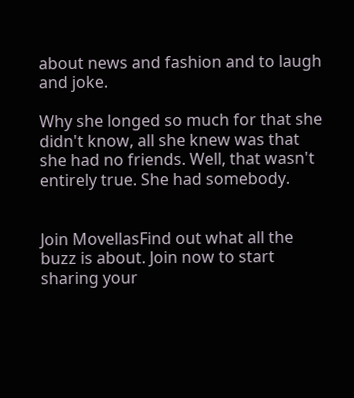about news and fashion and to laugh and joke.

Why she longed so much for that she didn't know, all she knew was that she had no friends. Well, that wasn't entirely true. She had somebody.


Join MovellasFind out what all the buzz is about. Join now to start sharing your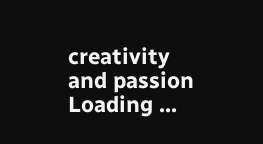creativity and passion
Loading ...